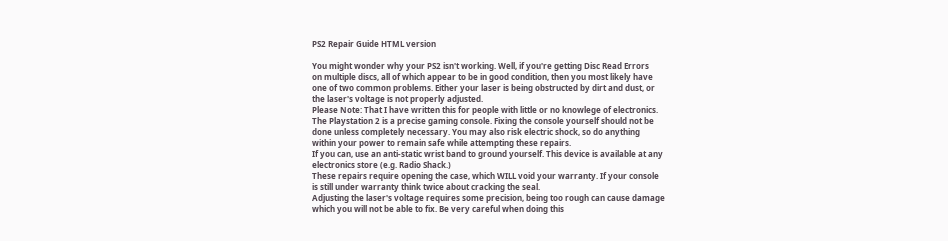PS2 Repair Guide HTML version

You might wonder why your PS2 isn't working. Well, if you're getting Disc Read Errors
on multiple discs, all of which appear to be in good condition, then you most likely have
one of two common problems. Either your laser is being obstructed by dirt and dust, or
the laser's voltage is not properly adjusted.
Please Note: That I have written this for people with little or no knowlege of electronics.
The Playstation 2 is a precise gaming console. Fixing the console yourself should not be
done unless completely necessary. You may also risk electric shock, so do anything
within your power to remain safe while attempting these repairs.
If you can, use an anti-static wrist band to ground yourself. This device is available at any
electronics store (e.g. Radio Shack.)
These repairs require opening the case, which WILL void your warranty. If your console
is still under warranty think twice about cracking the seal.
Adjusting the laser's voltage requires some precision, being too rough can cause damage
which you will not be able to fix. Be very careful when doing this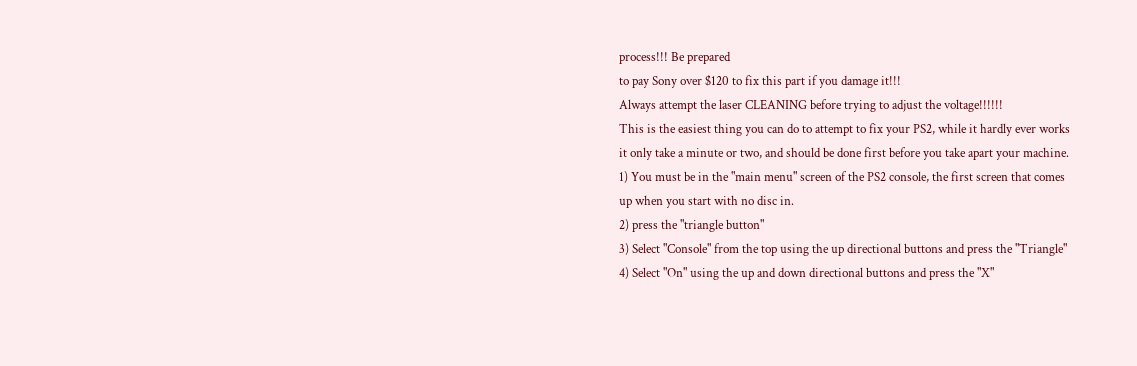process!!! Be prepared
to pay Sony over $120 to fix this part if you damage it!!!
Always attempt the laser CLEANING before trying to adjust the voltage!!!!!!
This is the easiest thing you can do to attempt to fix your PS2, while it hardly ever works
it only take a minute or two, and should be done first before you take apart your machine.
1) You must be in the "main menu" screen of the PS2 console, the first screen that comes
up when you start with no disc in.
2) press the "triangle button"
3) Select "Console" from the top using the up directional buttons and press the "Triangle"
4) Select "On" using the up and down directional buttons and press the "X"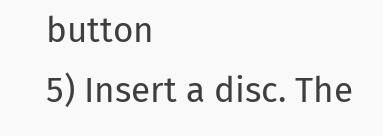button
5) Insert a disc. The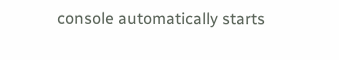console automatically starts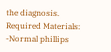the diagnosis.
Required Materials:
-Normal phillips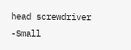head screwdriver
-Small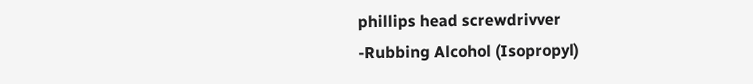phillips head screwdrivver
-Rubbing Alcohol (Isopropyl)